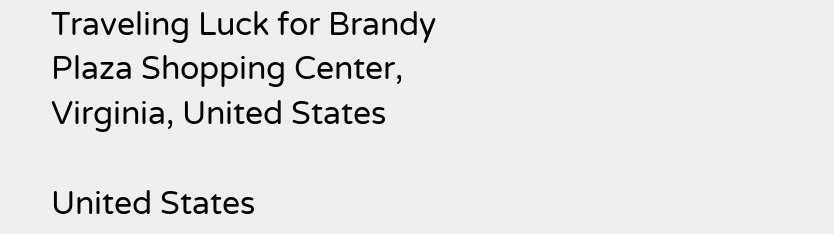Traveling Luck for Brandy Plaza Shopping Center, Virginia, United States

United States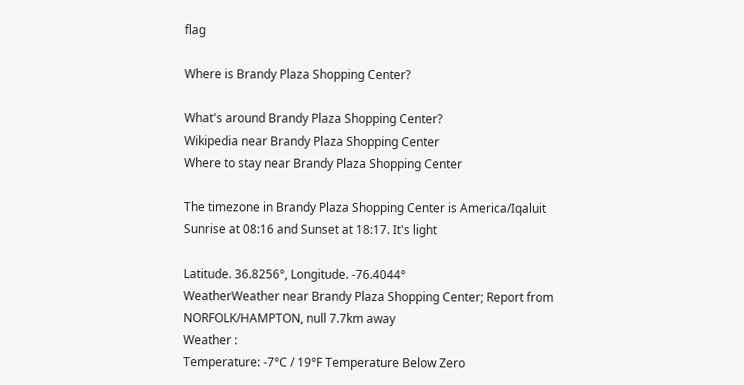flag

Where is Brandy Plaza Shopping Center?

What's around Brandy Plaza Shopping Center?
Wikipedia near Brandy Plaza Shopping Center
Where to stay near Brandy Plaza Shopping Center

The timezone in Brandy Plaza Shopping Center is America/Iqaluit
Sunrise at 08:16 and Sunset at 18:17. It's light

Latitude. 36.8256°, Longitude. -76.4044°
WeatherWeather near Brandy Plaza Shopping Center; Report from NORFOLK/HAMPTON, null 7.7km away
Weather :
Temperature: -7°C / 19°F Temperature Below Zero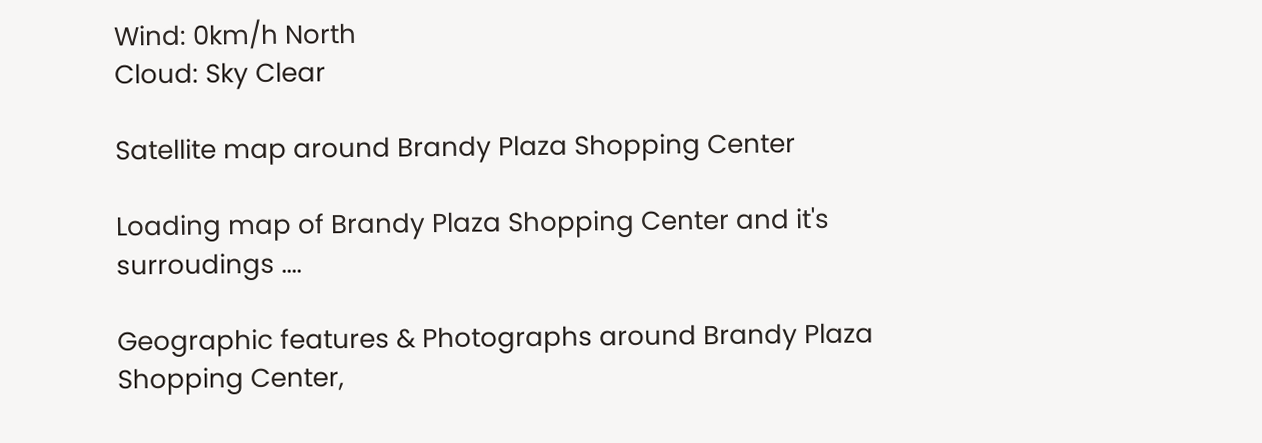Wind: 0km/h North
Cloud: Sky Clear

Satellite map around Brandy Plaza Shopping Center

Loading map of Brandy Plaza Shopping Center and it's surroudings ....

Geographic features & Photographs around Brandy Plaza Shopping Center,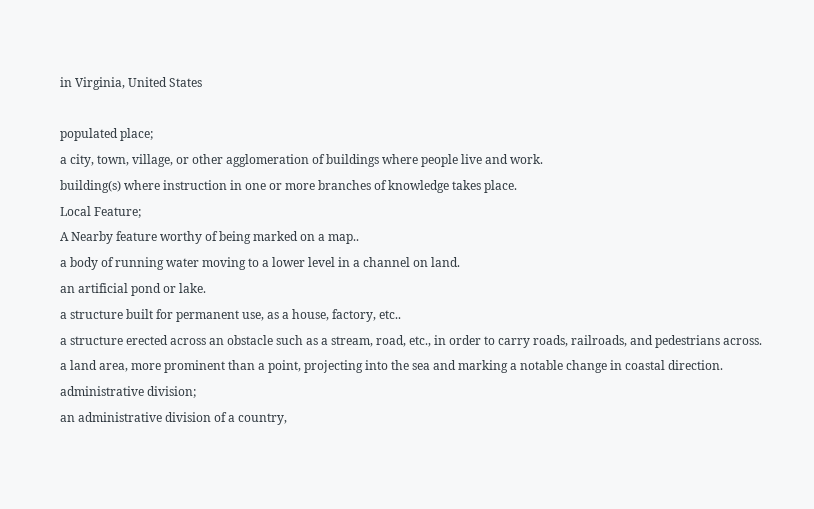in Virginia, United States

populated place;
a city, town, village, or other agglomeration of buildings where people live and work.
building(s) where instruction in one or more branches of knowledge takes place.
Local Feature;
A Nearby feature worthy of being marked on a map..
a body of running water moving to a lower level in a channel on land.
an artificial pond or lake.
a structure built for permanent use, as a house, factory, etc..
a structure erected across an obstacle such as a stream, road, etc., in order to carry roads, railroads, and pedestrians across.
a land area, more prominent than a point, projecting into the sea and marking a notable change in coastal direction.
administrative division;
an administrative division of a country,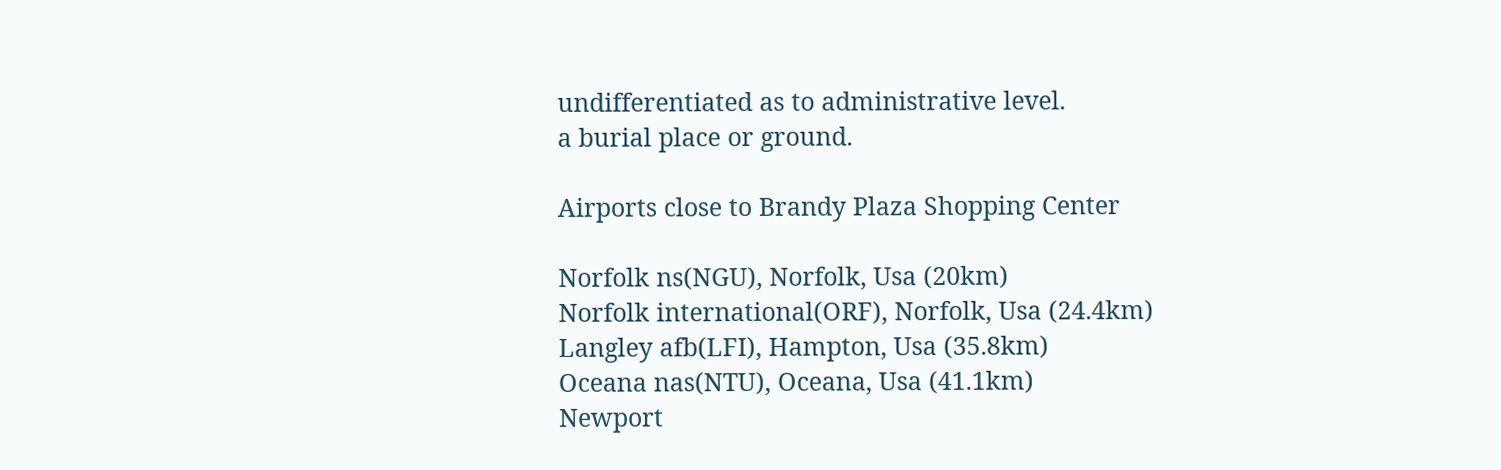undifferentiated as to administrative level.
a burial place or ground.

Airports close to Brandy Plaza Shopping Center

Norfolk ns(NGU), Norfolk, Usa (20km)
Norfolk international(ORF), Norfolk, Usa (24.4km)
Langley afb(LFI), Hampton, Usa (35.8km)
Oceana nas(NTU), Oceana, Usa (41.1km)
Newport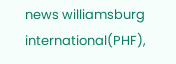news williamsburg international(PHF),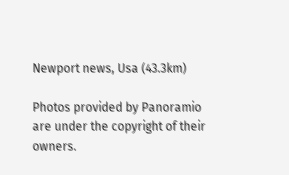Newport news, Usa (43.3km)

Photos provided by Panoramio are under the copyright of their owners.